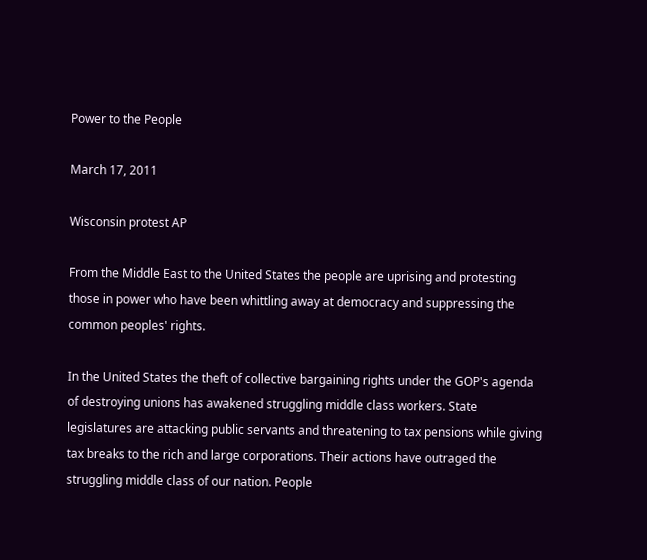Power to the People

March 17, 2011

Wisconsin protest AP

From the Middle East to the United States the people are uprising and protesting those in power who have been whittling away at democracy and suppressing the common peoples' rights.

In the United States the theft of collective bargaining rights under the GOP's agenda of destroying unions has awakened struggling middle class workers. State legislatures are attacking public servants and threatening to tax pensions while giving tax breaks to the rich and large corporations. Their actions have outraged the struggling middle class of our nation. People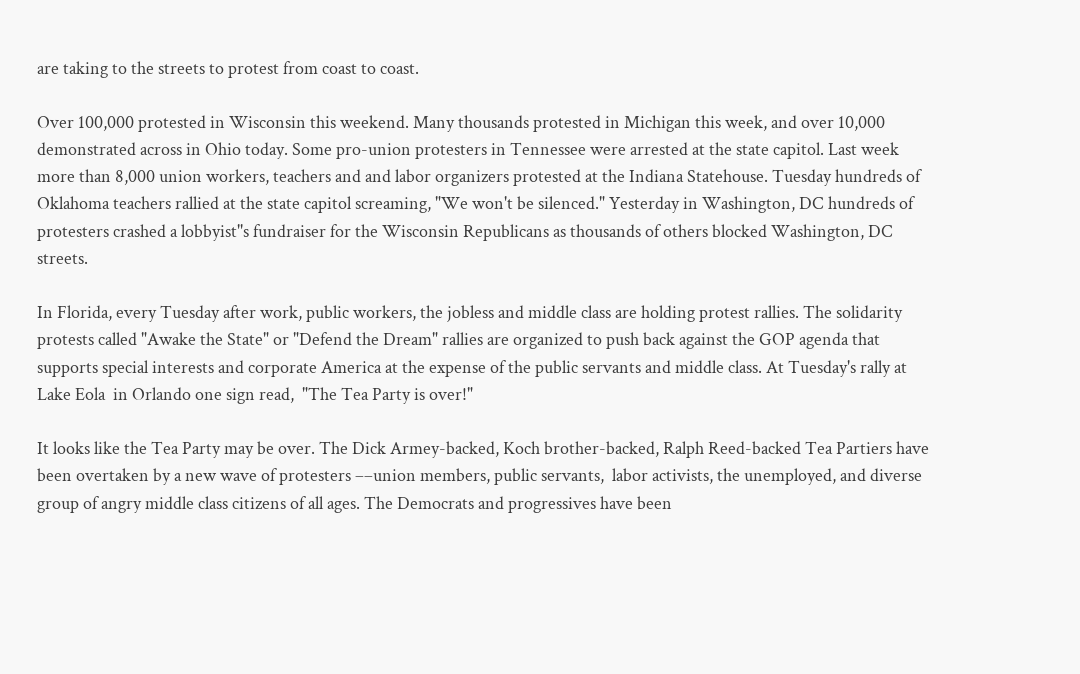are taking to the streets to protest from coast to coast.

Over 100,000 protested in Wisconsin this weekend. Many thousands protested in Michigan this week, and over 10,000 demonstrated across in Ohio today. Some pro-union protesters in Tennessee were arrested at the state capitol. Last week more than 8,000 union workers, teachers and and labor organizers protested at the Indiana Statehouse. Tuesday hundreds of Oklahoma teachers rallied at the state capitol screaming, "We won't be silenced." Yesterday in Washington, DC hundreds of protesters crashed a lobbyist''s fundraiser for the Wisconsin Republicans as thousands of others blocked Washington, DC streets.

In Florida, every Tuesday after work, public workers, the jobless and middle class are holding protest rallies. The solidarity protests called "Awake the State" or "Defend the Dream" rallies are organized to push back against the GOP agenda that supports special interests and corporate America at the expense of the public servants and middle class. At Tuesday's rally at Lake Eola  in Orlando one sign read,  "The Tea Party is over!"

It looks like the Tea Party may be over. The Dick Armey-backed, Koch brother-backed, Ralph Reed-backed Tea Partiers have been overtaken by a new wave of protesters ––union members, public servants,  labor activists, the unemployed, and diverse group of angry middle class citizens of all ages. The Democrats and progressives have been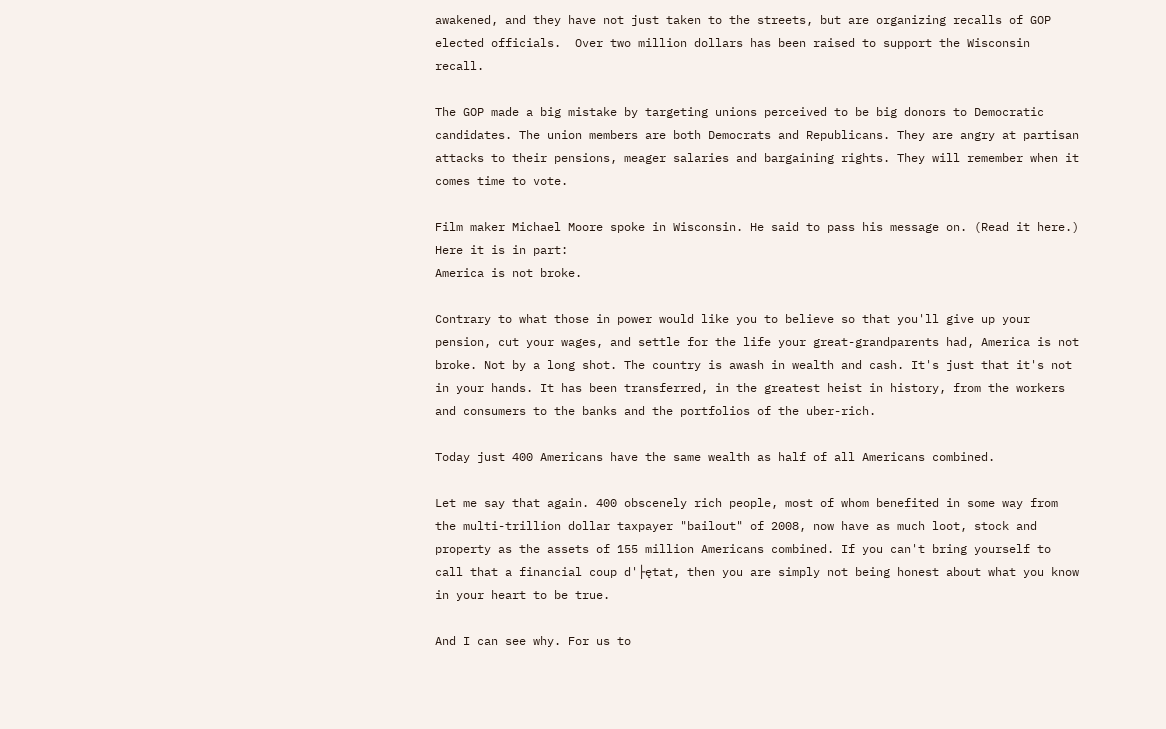awakened, and they have not just taken to the streets, but are organizing recalls of GOP elected officials.  Over two million dollars has been raised to support the Wisconsin recall.

The GOP made a big mistake by targeting unions perceived to be big donors to Democratic candidates. The union members are both Democrats and Republicans. They are angry at partisan attacks to their pensions, meager salaries and bargaining rights. They will remember when it comes time to vote.

Film maker Michael Moore spoke in Wisconsin. He said to pass his message on. (Read it here.) Here it is in part:
America is not broke.

Contrary to what those in power would like you to believe so that you'll give up your pension, cut your wages, and settle for the life your great-grandparents had, America is not broke. Not by a long shot. The country is awash in wealth and cash. It's just that it's not in your hands. It has been transferred, in the greatest heist in history, from the workers and consumers to the banks and the portfolios of the uber-rich.

Today just 400 Americans have the same wealth as half of all Americans combined.

Let me say that again. 400 obscenely rich people, most of whom benefited in some way from the multi-trillion dollar taxpayer "bailout" of 2008, now have as much loot, stock and property as the assets of 155 million Americans combined. If you can't bring yourself to call that a financial coup d'├ętat, then you are simply not being honest about what you know in your heart to be true.

And I can see why. For us to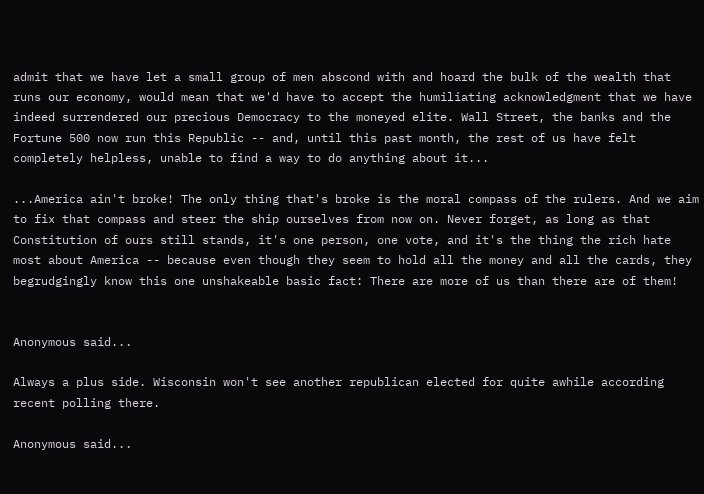admit that we have let a small group of men abscond with and hoard the bulk of the wealth that runs our economy, would mean that we'd have to accept the humiliating acknowledgment that we have indeed surrendered our precious Democracy to the moneyed elite. Wall Street, the banks and the Fortune 500 now run this Republic -- and, until this past month, the rest of us have felt completely helpless, unable to find a way to do anything about it...

...America ain't broke! The only thing that's broke is the moral compass of the rulers. And we aim to fix that compass and steer the ship ourselves from now on. Never forget, as long as that Constitution of ours still stands, it's one person, one vote, and it's the thing the rich hate most about America -- because even though they seem to hold all the money and all the cards, they begrudgingly know this one unshakeable basic fact: There are more of us than there are of them!


Anonymous said...

Always a plus side. Wisconsin won't see another republican elected for quite awhile according recent polling there.

Anonymous said...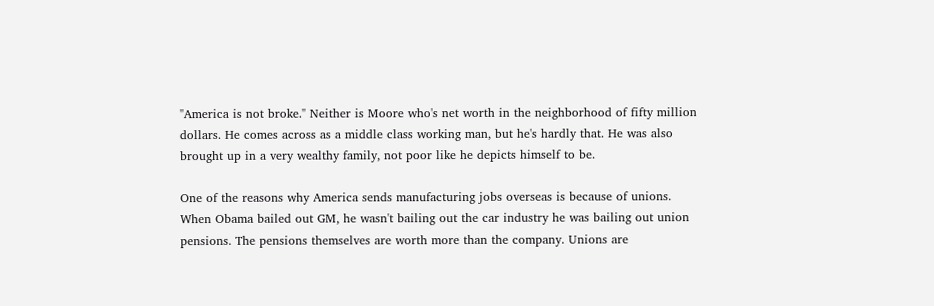"America is not broke." Neither is Moore who's net worth in the neighborhood of fifty million dollars. He comes across as a middle class working man, but he's hardly that. He was also brought up in a very wealthy family, not poor like he depicts himself to be.

One of the reasons why America sends manufacturing jobs overseas is because of unions. When Obama bailed out GM, he wasn't bailing out the car industry he was bailing out union pensions. The pensions themselves are worth more than the company. Unions are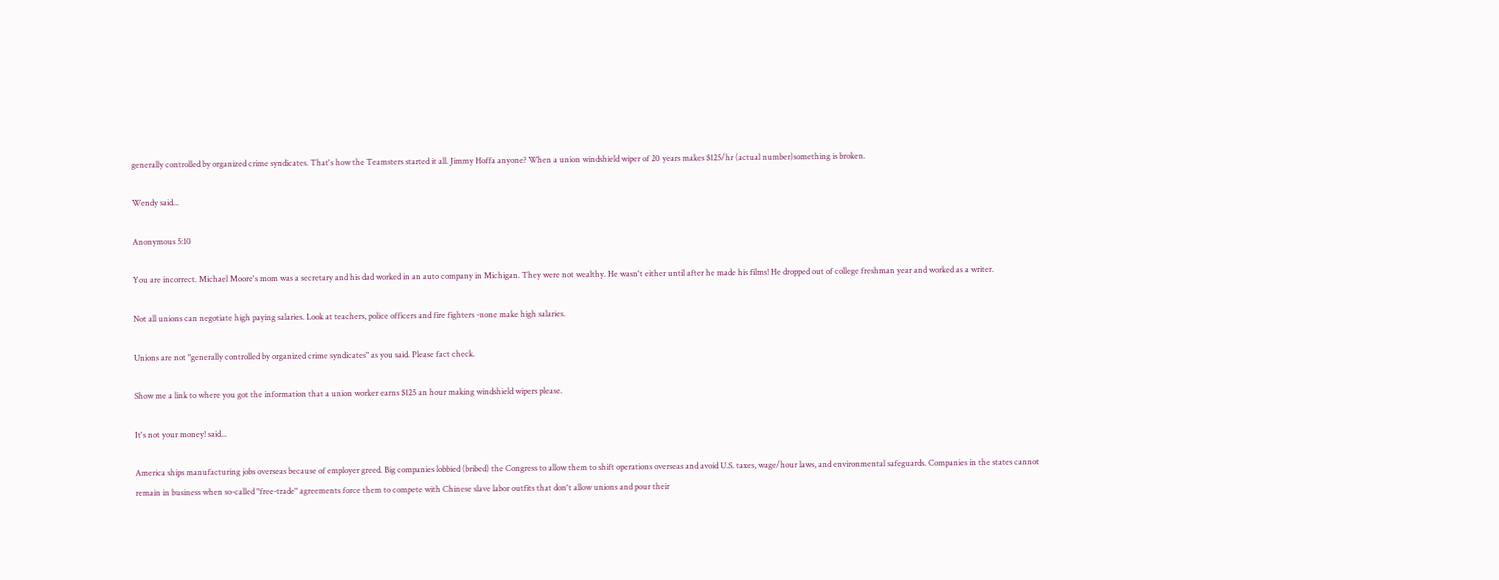generally controlled by organized crime syndicates. That's how the Teamsters started it all. Jimmy Hoffa anyone? When a union windshield wiper of 20 years makes $125/hr (actual number)something is broken.

Wendy said...

Anonymous 5:10

You are incorrect. Michael Moore's mom was a secretary and his dad worked in an auto company in Michigan. They were not wealthy. He wasn't either until after he made his films! He dropped out of college freshman year and worked as a writer.

Not all unions can negotiate high paying salaries. Look at teachers, police officers and fire fighters -none make high salaries.

Unions are not "generally controlled by organized crime syndicates" as you said. Please fact check.

Show me a link to where you got the information that a union worker earns $125 an hour making windshield wipers please.

It's not your money! said...

America ships manufacturing jobs overseas because of employer greed. Big companies lobbied (bribed) the Congress to allow them to shift operations overseas and avoid U.S. taxes, wage/hour laws, and environmental safeguards. Companies in the states cannot remain in business when so-called "free-trade" agreements force them to compete with Chinese slave labor outfits that don't allow unions and pour their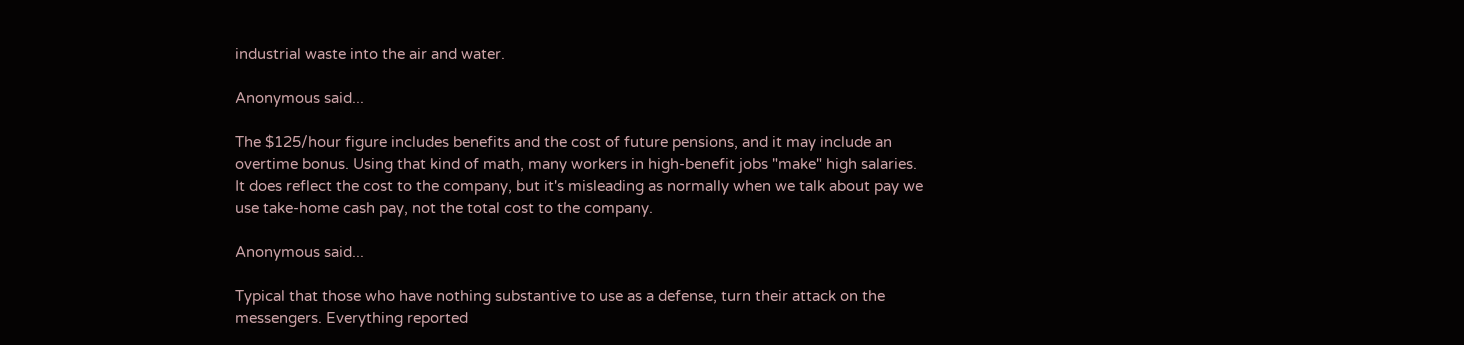industrial waste into the air and water.

Anonymous said...

The $125/hour figure includes benefits and the cost of future pensions, and it may include an overtime bonus. Using that kind of math, many workers in high-benefit jobs "make" high salaries. It does reflect the cost to the company, but it's misleading as normally when we talk about pay we use take-home cash pay, not the total cost to the company.

Anonymous said...

Typical that those who have nothing substantive to use as a defense, turn their attack on the messengers. Everything reported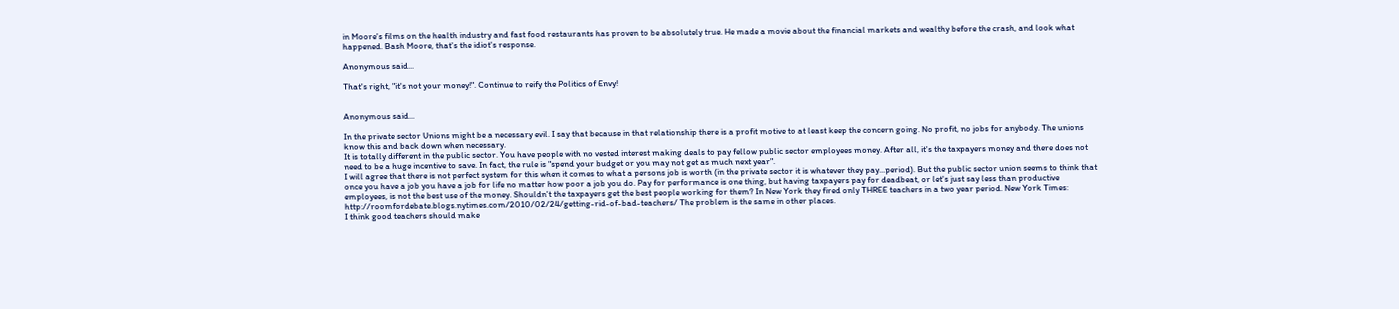in Moore's films on the health industry and fast food restaurants has proven to be absolutely true. He made a movie about the financial markets and wealthy before the crash, and look what happened. Bash Moore, that's the idiot's response.

Anonymous said...

That's right, "it's not your money!". Continue to reify the Politics of Envy!


Anonymous said...

In the private sector Unions might be a necessary evil. I say that because in that relationship there is a profit motive to at least keep the concern going. No profit, no jobs for anybody. The unions know this and back down when necessary.
It is totally different in the public sector. You have people with no vested interest making deals to pay fellow public sector employees money. After all, it's the taxpayers money and there does not need to be a huge incentive to save. In fact, the rule is "spend your budget or you may not get as much next year".
I will agree that there is not perfect system for this when it comes to what a persons job is worth (in the private sector it is whatever they pay...period). But the public sector union seems to think that once you have a job you have a job for life no matter how poor a job you do. Pay for performance is one thing, but having taxpayers pay for deadbeat, or let's just say less than productive employees, is not the best use of the money. Shouldn't the taxpayers get the best people working for them? In New York they fired only THREE teachers in a two year period. New York Times: http://roomfordebate.blogs.nytimes.com/2010/02/24/getting-rid-of-bad-teachers/ The problem is the same in other places.
I think good teachers should make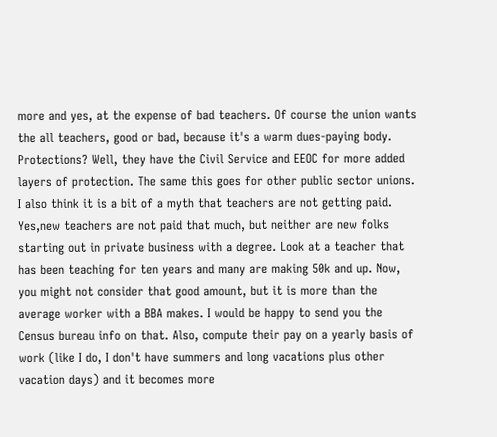more and yes, at the expense of bad teachers. Of course the union wants the all teachers, good or bad, because it's a warm dues-paying body. Protections? Well, they have the Civil Service and EEOC for more added layers of protection. The same this goes for other public sector unions.
I also think it is a bit of a myth that teachers are not getting paid. Yes,new teachers are not paid that much, but neither are new folks starting out in private business with a degree. Look at a teacher that has been teaching for ten years and many are making 50k and up. Now, you might not consider that good amount, but it is more than the average worker with a BBA makes. I would be happy to send you the Census bureau info on that. Also, compute their pay on a yearly basis of work (like I do, I don't have summers and long vacations plus other vacation days) and it becomes more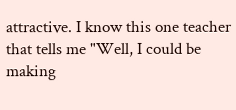attractive. I know this one teacher that tells me "Well, I could be making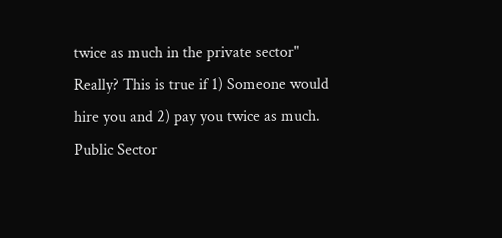twice as much in the private sector" Really? This is true if 1) Someone would hire you and 2) pay you twice as much.
Public Sector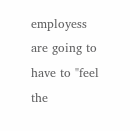employess are going to have to "feel the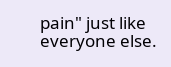pain" just like everyone else.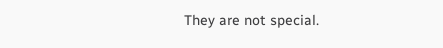They are not special.